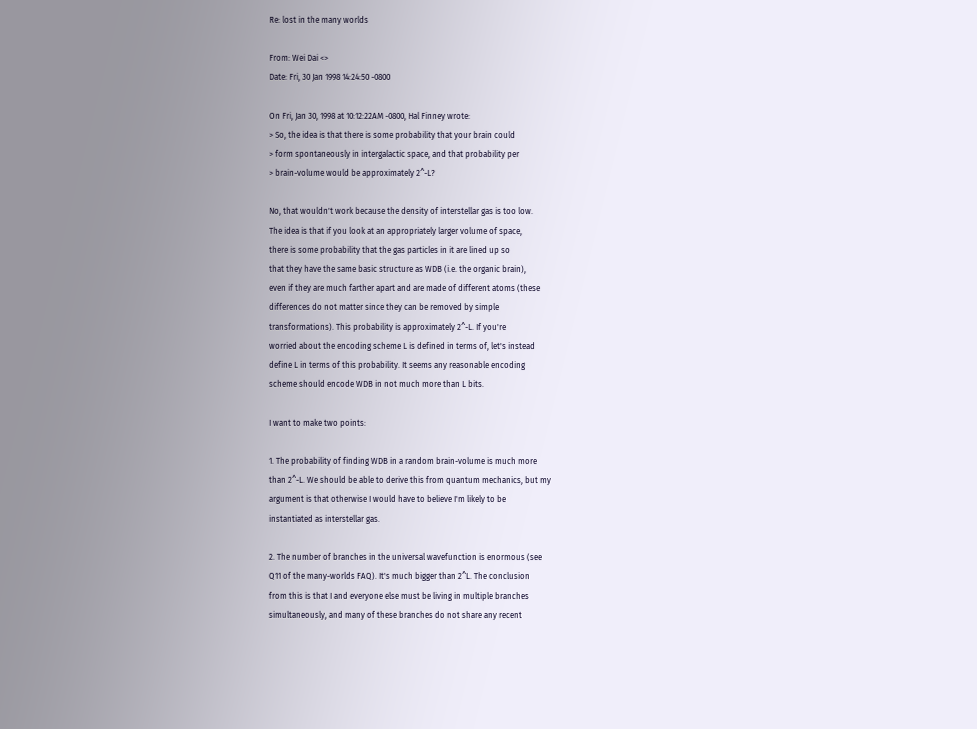Re: lost in the many worlds

From: Wei Dai <>
Date: Fri, 30 Jan 1998 14:24:50 -0800

On Fri, Jan 30, 1998 at 10:12:22AM -0800, Hal Finney wrote:
> So, the idea is that there is some probability that your brain could
> form spontaneously in intergalactic space, and that probability per
> brain-volume would be approximately 2^-L?

No, that wouldn't work because the density of interstellar gas is too low.
The idea is that if you look at an appropriately larger volume of space,
there is some probability that the gas particles in it are lined up so
that they have the same basic structure as WDB (i.e. the organic brain),
even if they are much farther apart and are made of different atoms (these
differences do not matter since they can be removed by simple
transformations). This probability is approximately 2^-L. If you're
worried about the encoding scheme L is defined in terms of, let's instead
define L in terms of this probability. It seems any reasonable encoding
scheme should encode WDB in not much more than L bits.

I want to make two points:

1. The probability of finding WDB in a random brain-volume is much more
than 2^-L. We should be able to derive this from quantum mechanics, but my
argument is that otherwise I would have to believe I'm likely to be
instantiated as interstellar gas.

2. The number of branches in the universal wavefunction is enormous (see
Q11 of the many-worlds FAQ). It's much bigger than 2^L. The conclusion
from this is that I and everyone else must be living in multiple branches
simultaneously, and many of these branches do not share any recent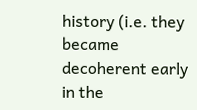history (i.e. they became decoherent early in the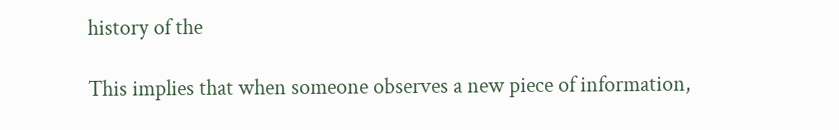history of the

This implies that when someone observes a new piece of information,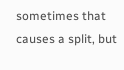sometimes that causes a split, but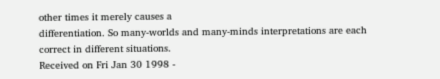other times it merely causes a
differentiation. So many-worlds and many-minds interpretations are each
correct in different situations.
Received on Fri Jan 30 1998 -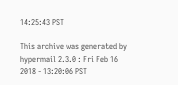14:25:43 PST

This archive was generated by hypermail 2.3.0 : Fri Feb 16 2018 - 13:20:06 PST